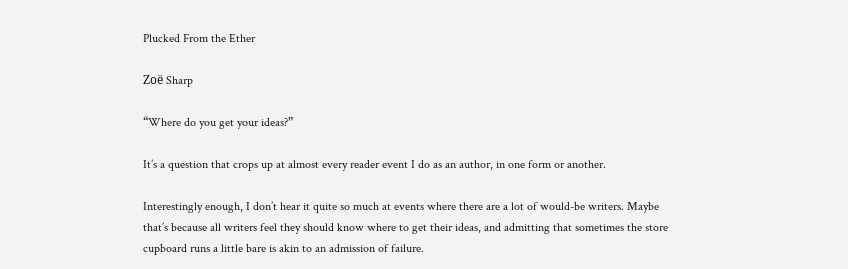Plucked From the Ether

Zoë Sharp

“Where do you get your ideas?”

It’s a question that crops up at almost every reader event I do as an author, in one form or another.

Interestingly enough, I don’t hear it quite so much at events where there are a lot of would-be writers. Maybe that’s because all writers feel they should know where to get their ideas, and admitting that sometimes the store cupboard runs a little bare is akin to an admission of failure.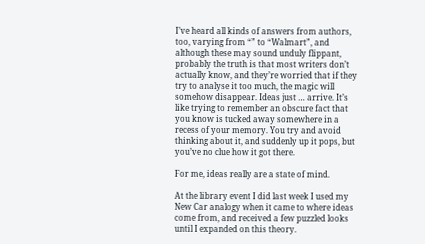I’ve heard all kinds of answers from authors, too, varying from “” to “Walmart”, and although these may sound unduly flippant, probably the truth is that most writers don’t actually know, and they’re worried that if they try to analyse it too much, the magic will somehow disappear. Ideas just … arrive. It’s like trying to remember an obscure fact that you know is tucked away somewhere in a recess of your memory. You try and avoid thinking about it, and suddenly up it pops, but you’ve no clue how it got there.

For me, ideas really are a state of mind.

At the library event I did last week I used my New Car analogy when it came to where ideas come from, and received a few puzzled looks until I expanded on this theory.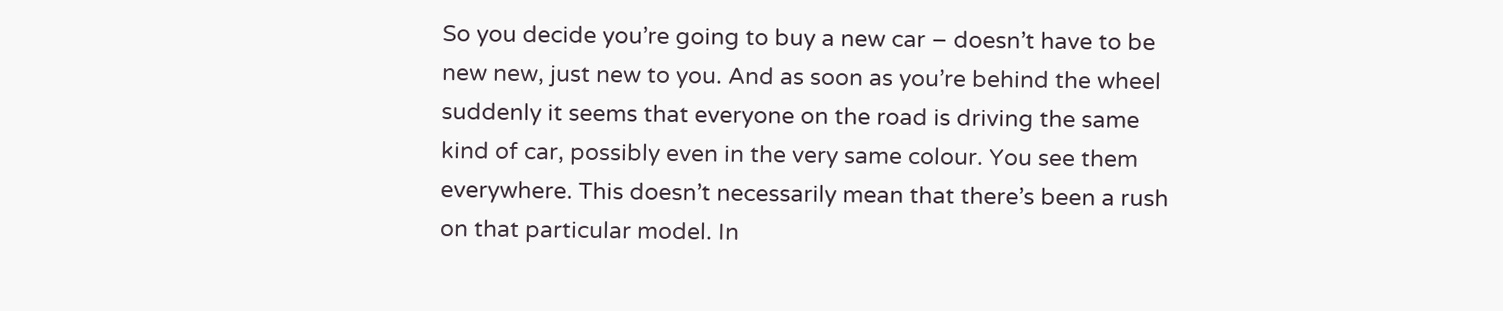So you decide you’re going to buy a new car – doesn’t have to be new new, just new to you. And as soon as you’re behind the wheel suddenly it seems that everyone on the road is driving the same kind of car, possibly even in the very same colour. You see them everywhere. This doesn’t necessarily mean that there’s been a rush on that particular model. In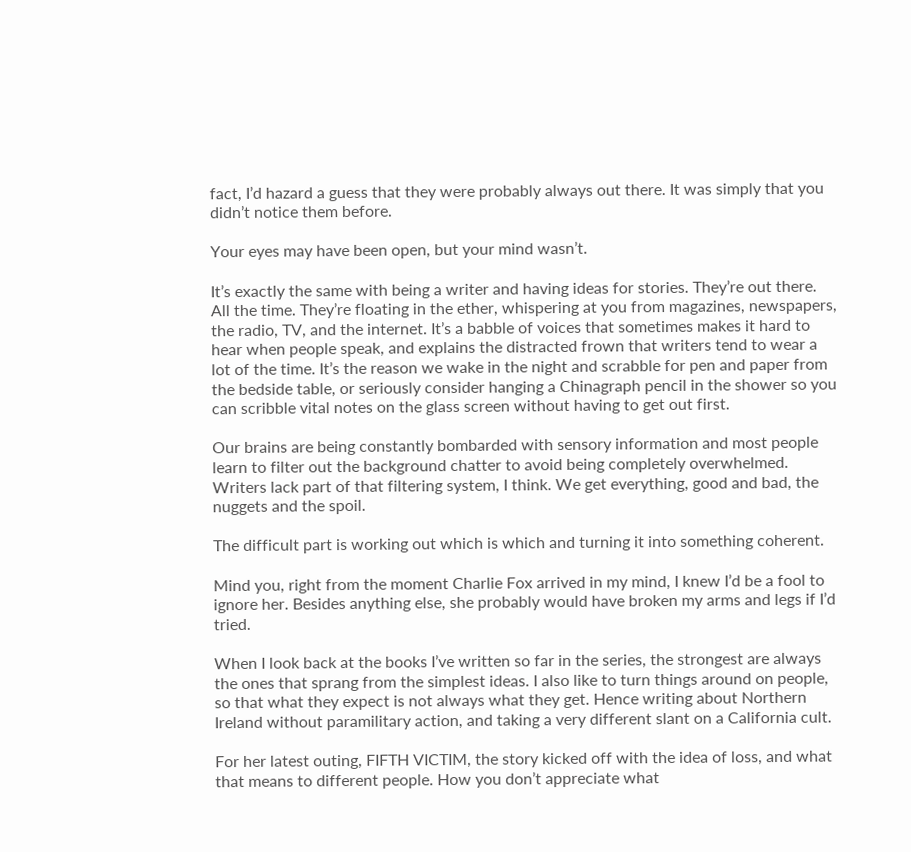fact, I’d hazard a guess that they were probably always out there. It was simply that you didn’t notice them before.

Your eyes may have been open, but your mind wasn’t.

It’s exactly the same with being a writer and having ideas for stories. They’re out there. All the time. They’re floating in the ether, whispering at you from magazines, newspapers, the radio, TV, and the internet. It’s a babble of voices that sometimes makes it hard to hear when people speak, and explains the distracted frown that writers tend to wear a lot of the time. It’s the reason we wake in the night and scrabble for pen and paper from the bedside table, or seriously consider hanging a Chinagraph pencil in the shower so you can scribble vital notes on the glass screen without having to get out first.

Our brains are being constantly bombarded with sensory information and most people learn to filter out the background chatter to avoid being completely overwhelmed. Writers lack part of that filtering system, I think. We get everything, good and bad, the nuggets and the spoil.

The difficult part is working out which is which and turning it into something coherent.

Mind you, right from the moment Charlie Fox arrived in my mind, I knew I’d be a fool to ignore her. Besides anything else, she probably would have broken my arms and legs if I’d tried.

When I look back at the books I’ve written so far in the series, the strongest are always the ones that sprang from the simplest ideas. I also like to turn things around on people, so that what they expect is not always what they get. Hence writing about Northern Ireland without paramilitary action, and taking a very different slant on a California cult.

For her latest outing, FIFTH VICTIM, the story kicked off with the idea of loss, and what that means to different people. How you don’t appreciate what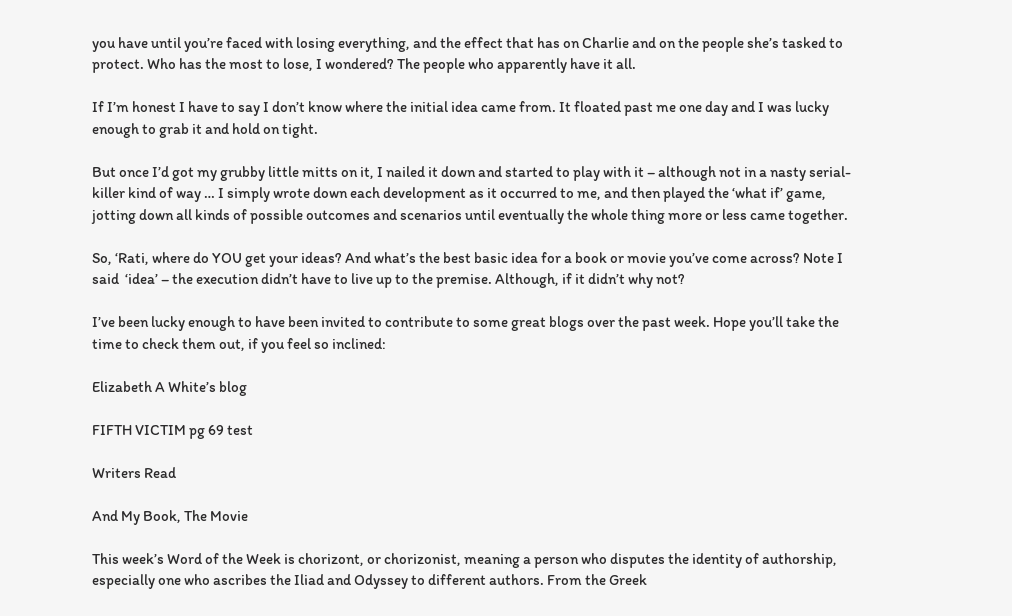you have until you’re faced with losing everything, and the effect that has on Charlie and on the people she’s tasked to protect. Who has the most to lose, I wondered? The people who apparently have it all.

If I’m honest I have to say I don’t know where the initial idea came from. It floated past me one day and I was lucky enough to grab it and hold on tight.

But once I’d got my grubby little mitts on it, I nailed it down and started to play with it – although not in a nasty serial-killer kind of way … I simply wrote down each development as it occurred to me, and then played the ‘what if’ game, jotting down all kinds of possible outcomes and scenarios until eventually the whole thing more or less came together.

So, ‘Rati, where do YOU get your ideas? And what’s the best basic idea for a book or movie you’ve come across? Note I said  ‘idea’ – the execution didn’t have to live up to the premise. Although, if it didn’t why not?

I’ve been lucky enough to have been invited to contribute to some great blogs over the past week. Hope you’ll take the time to check them out, if you feel so inclined:

Elizabeth A White’s blog

FIFTH VICTIM pg 69 test

Writers Read

And My Book, The Movie

This week’s Word of the Week is chorizont, or chorizonist, meaning a person who disputes the identity of authorship, especially one who ascribes the Iliad and Odyssey to different authors. From the Greek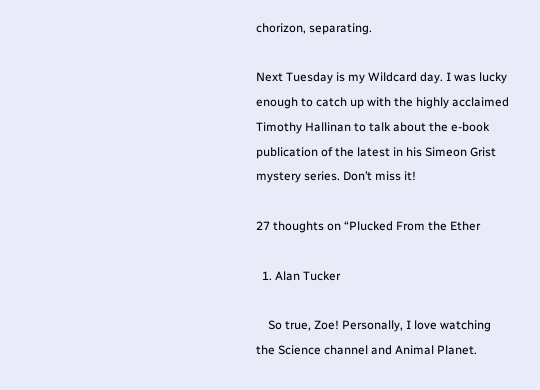chorizon, separating.

Next Tuesday is my Wildcard day. I was lucky enough to catch up with the highly acclaimed Timothy Hallinan to talk about the e-book publication of the latest in his Simeon Grist mystery series. Don’t miss it!

27 thoughts on “Plucked From the Ether

  1. Alan Tucker

    So true, Zoe! Personally, I love watching the Science channel and Animal Planet.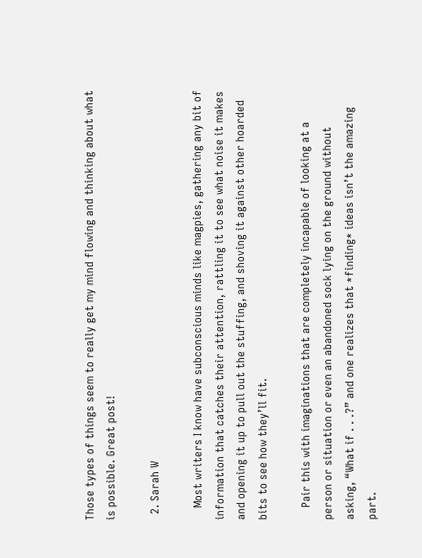Those types of things seem to really get my mind flowing and thinking about what is possible. Great post!

  2. Sarah W

    Most writers I know have subconscious minds like magpies, gathering any bit of information that catches their attention, rattling it to see what noise it makes and opening it up to pull out the stuffing, and shoving it against other hoarded bits to see how they’ll fit.

    Pair this with imaginations that are completely incapable of looking at a person or situation or even an abandoned sock lying on the ground without asking, “What if . . .?” and one realizes that *finding* ideas isn’t the amazing part.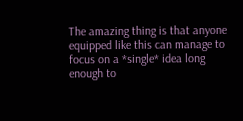The amazing thing is that anyone equipped like this can manage to focus on a *single* idea long enough to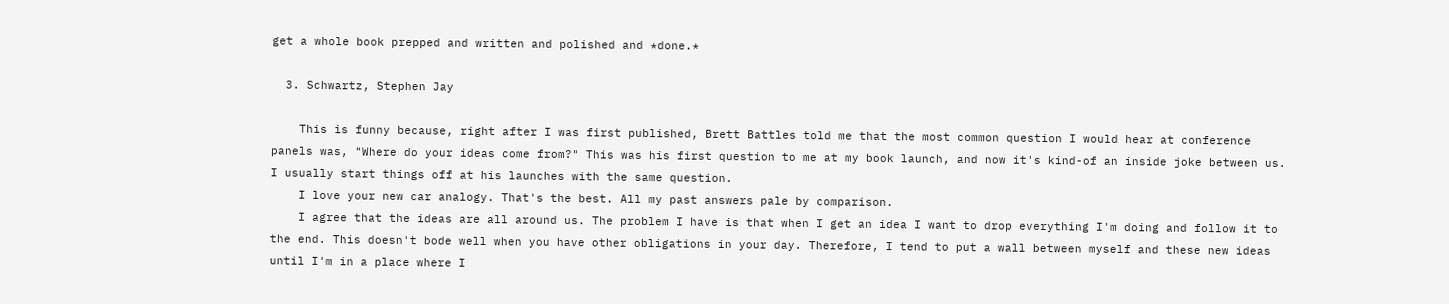get a whole book prepped and written and polished and *done.*

  3. Schwartz, Stephen Jay

    This is funny because, right after I was first published, Brett Battles told me that the most common question I would hear at conference panels was, "Where do your ideas come from?" This was his first question to me at my book launch, and now it's kind-of an inside joke between us. I usually start things off at his launches with the same question.
    I love your new car analogy. That's the best. All my past answers pale by comparison.
    I agree that the ideas are all around us. The problem I have is that when I get an idea I want to drop everything I'm doing and follow it to the end. This doesn't bode well when you have other obligations in your day. Therefore, I tend to put a wall between myself and these new ideas until I'm in a place where I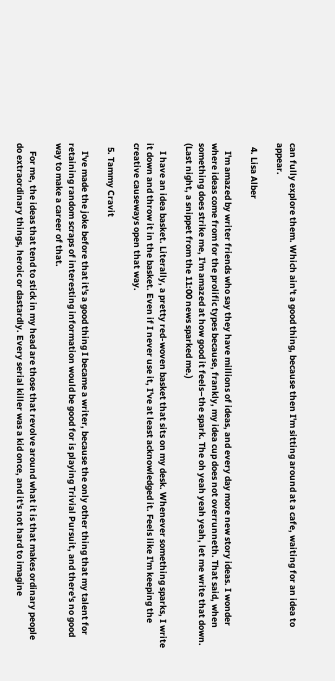can fully explore them. Which ain't a good thing, because then I'm sitting around at a cafe, waiting for an idea to appear.

  4. Lisa Alber

    I'm amazed by writer friends who say they have millions of ideas, and every day more new story ideas. I wonder where ideas come from for the prolific types because, frankly, my idea cup does not overrunneth. That said, when something does strike me, I'm amazed at how good it feels–the spark. The oh yeah yeah yeah, let me write that down. (Last night, a snippet from the 11:00 news sparked me.)

    I have an idea basket. Literally, a pretty red-woven basket that sits on my desk. Whenever something sparks, I write it down and throw it in the basket. Even if I never use it, I've at least acknowledged it. Feels like I'm keeping the creative causeways open that way.

  5. Tammy Cravit

    I've made the joke before that it's a good thing I became a writer, because the only other thing that my talent for retaining random scraps of interesting information would be good for is playing Trivial Pursuit, and there's no good way to make a career of that.

    For me, the ideas that tend to stick in my head are those that revolve around what it is that makes ordinary people do extraordinary things, heroic or dastardly. Every serial killer was a kid once, and it's not hard to imagine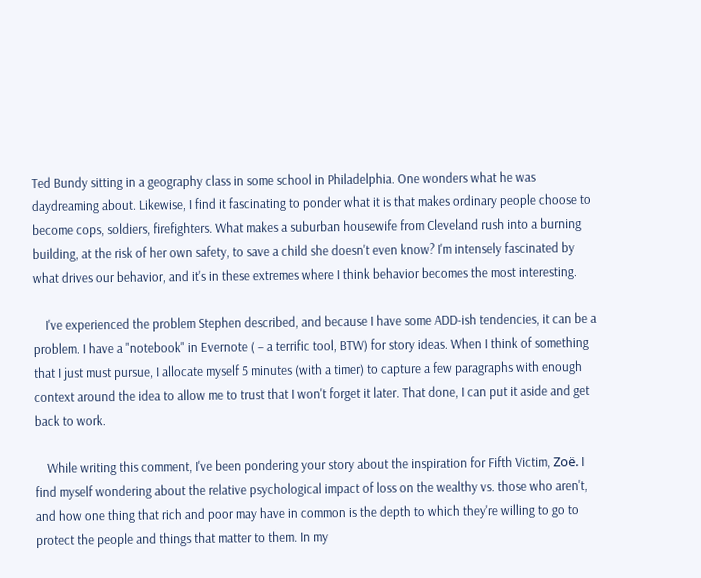Ted Bundy sitting in a geography class in some school in Philadelphia. One wonders what he was daydreaming about. Likewise, I find it fascinating to ponder what it is that makes ordinary people choose to become cops, soldiers, firefighters. What makes a suburban housewife from Cleveland rush into a burning building, at the risk of her own safety, to save a child she doesn't even know? I'm intensely fascinated by what drives our behavior, and it's in these extremes where I think behavior becomes the most interesting.

    I've experienced the problem Stephen described, and because I have some ADD-ish tendencies, it can be a problem. I have a "notebook" in Evernote ( – a terrific tool, BTW) for story ideas. When I think of something that I just must pursue, I allocate myself 5 minutes (with a timer) to capture a few paragraphs with enough context around the idea to allow me to trust that I won't forget it later. That done, I can put it aside and get back to work.

    While writing this comment, I've been pondering your story about the inspiration for Fifth Victim, Zoë. I find myself wondering about the relative psychological impact of loss on the wealthy vs. those who aren't, and how one thing that rich and poor may have in common is the depth to which they're willing to go to protect the people and things that matter to them. In my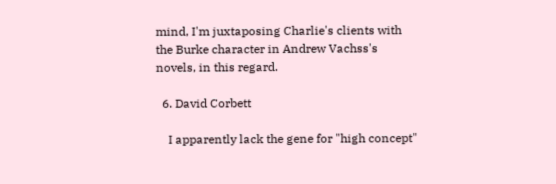mind, I'm juxtaposing Charlie's clients with the Burke character in Andrew Vachss's novels, in this regard.

  6. David Corbett

    I apparently lack the gene for "high concept"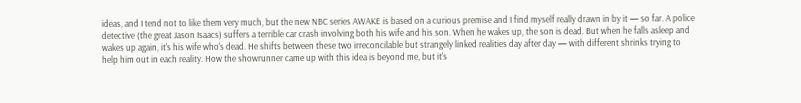ideas, and I tend not to like them very much, but the new NBC series AWAKE is based on a curious premise and I find myself really drawn in by it — so far. A police detective (the great Jason Isaacs) suffers a terrible car crash involving both his wife and his son. When he wakes up, the son is dead. But when he falls asleep and wakes up again, it's his wife who's dead. He shifts between these two irreconcilable but strangely linked realities day after day — with different shrinks trying to help him out in each reality. How the showrunner came up with this idea is beyond me, but it's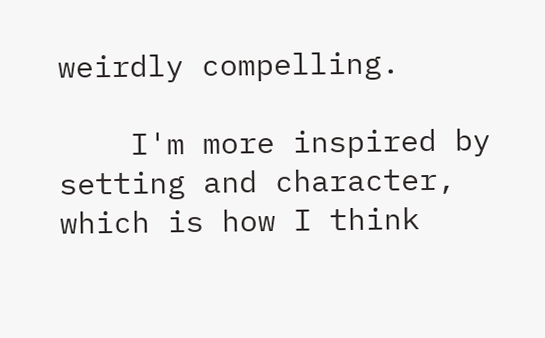weirdly compelling.

    I'm more inspired by setting and character, which is how I think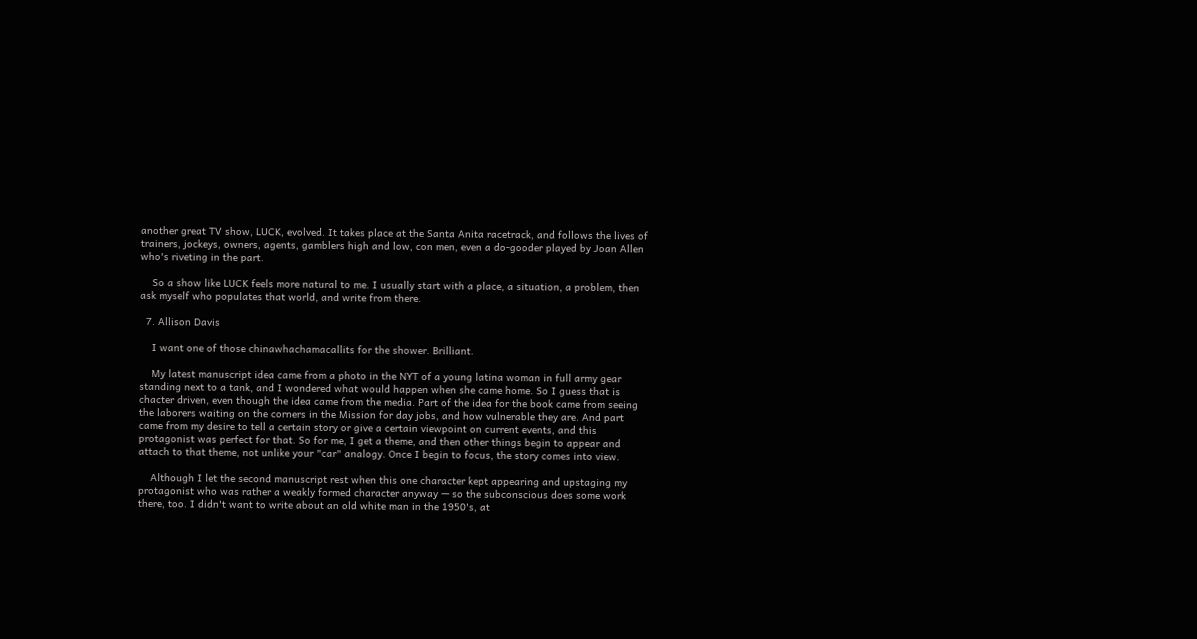another great TV show, LUCK, evolved. It takes place at the Santa Anita racetrack, and follows the lives of trainers, jockeys, owners, agents, gamblers high and low, con men, even a do-gooder played by Joan Allen who's riveting in the part.

    So a show like LUCK feels more natural to me. I usually start with a place, a situation, a problem, then ask myself who populates that world, and write from there.

  7. Allison Davis

    I want one of those chinawhachamacallits for the shower. Brilliant.

    My latest manuscript idea came from a photo in the NYT of a young latina woman in full army gear standing next to a tank, and I wondered what would happen when she came home. So I guess that is chacter driven, even though the idea came from the media. Part of the idea for the book came from seeing the laborers waiting on the corners in the Mission for day jobs, and how vulnerable they are. And part came from my desire to tell a certain story or give a certain viewpoint on current events, and this protagonist was perfect for that. So for me, I get a theme, and then other things begin to appear and attach to that theme, not unlike your "car" analogy. Once I begin to focus, the story comes into view.

    Although I let the second manuscript rest when this one character kept appearing and upstaging my protagonist who was rather a weakly formed character anyway — so the subconscious does some work there, too. I didn't want to write about an old white man in the 1950's, at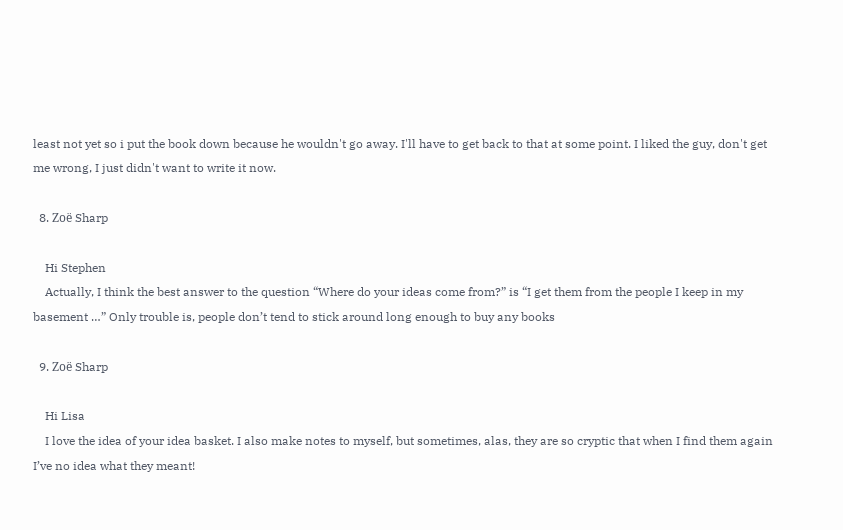least not yet so i put the book down because he wouldn't go away. I'll have to get back to that at some point. I liked the guy, don't get me wrong, I just didn't want to write it now.

  8. Zoë Sharp

    Hi Stephen
    Actually, I think the best answer to the question “Where do your ideas come from?” is “I get them from the people I keep in my basement …” Only trouble is, people don’t tend to stick around long enough to buy any books

  9. Zoë Sharp

    Hi Lisa
    I love the idea of your idea basket. I also make notes to myself, but sometimes, alas, they are so cryptic that when I find them again I’ve no idea what they meant!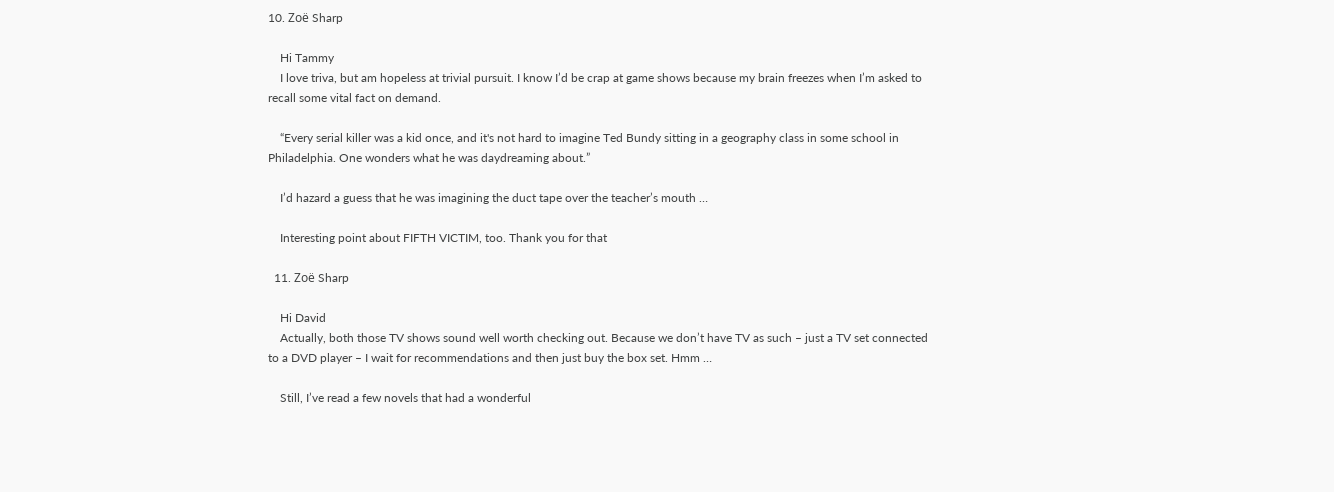10. Zoë Sharp

    Hi Tammy
    I love triva, but am hopeless at trivial pursuit. I know I’d be crap at game shows because my brain freezes when I’m asked to recall some vital fact on demand.

    “Every serial killer was a kid once, and it's not hard to imagine Ted Bundy sitting in a geography class in some school in Philadelphia. One wonders what he was daydreaming about.”

    I’d hazard a guess that he was imagining the duct tape over the teacher’s mouth …

    Interesting point about FIFTH VICTIM, too. Thank you for that

  11. Zoë Sharp

    Hi David
    Actually, both those TV shows sound well worth checking out. Because we don’t have TV as such – just a TV set connected to a DVD player – I wait for recommendations and then just buy the box set. Hmm …

    Still, I’ve read a few novels that had a wonderful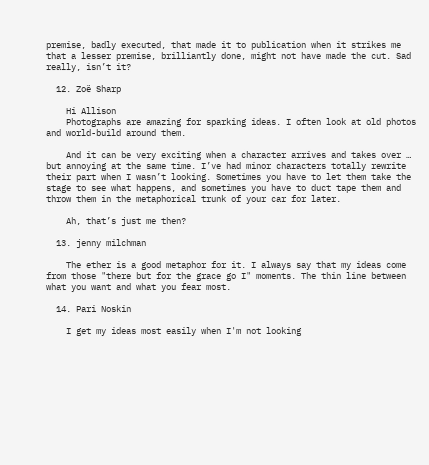premise, badly executed, that made it to publication when it strikes me that a lesser premise, brilliantly done, might not have made the cut. Sad really, isn’t it?

  12. Zoë Sharp

    Hi Allison
    Photographs are amazing for sparking ideas. I often look at old photos and world-build around them.

    And it can be very exciting when a character arrives and takes over … but annoying at the same time. I’ve had minor characters totally rewrite their part when I wasn’t looking. Sometimes you have to let them take the stage to see what happens, and sometimes you have to duct tape them and throw them in the metaphorical trunk of your car for later.

    Ah, that’s just me then?

  13. jenny milchman

    The ether is a good metaphor for it. I always say that my ideas come from those "there but for the grace go I" moments. The thin line between what you want and what you fear most.

  14. Pari Noskin

    I get my ideas most easily when I'm not looking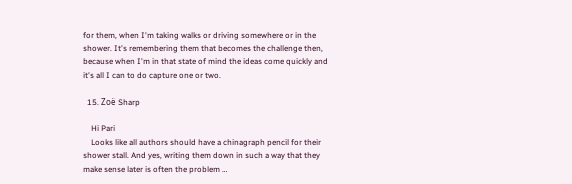for them, when I'm taking walks or driving somewhere or in the shower. It's remembering them that becomes the challenge then, because when I'm in that state of mind the ideas come quickly and it's all I can to do capture one or two.

  15. Zoë Sharp

    Hi Pari
    Looks like all authors should have a chinagraph pencil for their shower stall. And yes, writing them down in such a way that they make sense later is often the problem …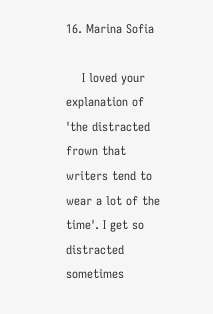16. Marina Sofia

    I loved your explanation of 'the distracted frown that writers tend to wear a lot of the time'. I get so distracted sometimes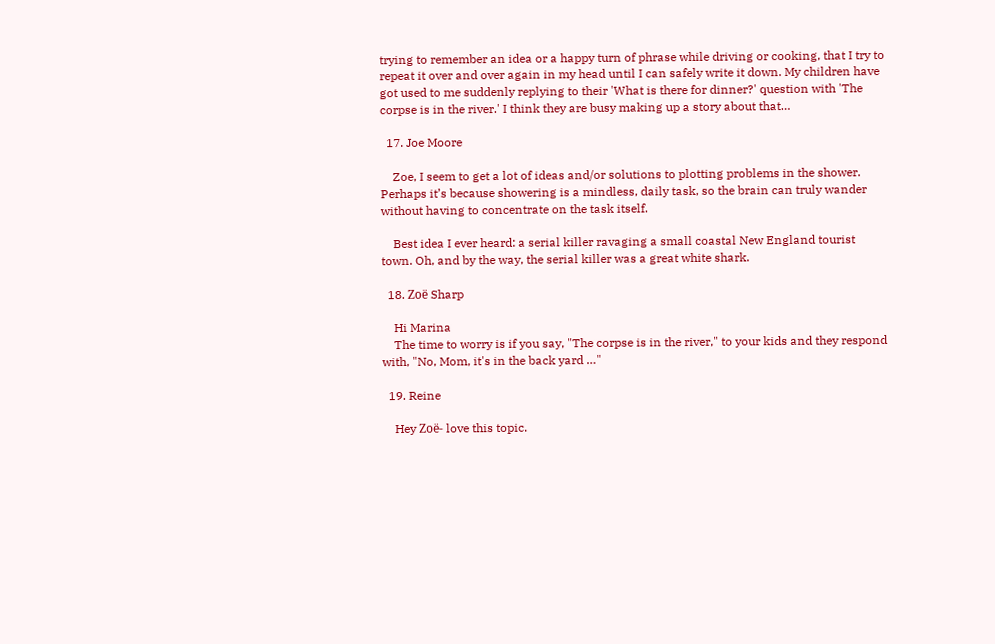trying to remember an idea or a happy turn of phrase while driving or cooking, that I try to repeat it over and over again in my head until I can safely write it down. My children have got used to me suddenly replying to their 'What is there for dinner?' question with 'The corpse is in the river.' I think they are busy making up a story about that…

  17. Joe Moore

    Zoe, I seem to get a lot of ideas and/or solutions to plotting problems in the shower. Perhaps it’s because showering is a mindless, daily task, so the brain can truly wander without having to concentrate on the task itself.

    Best idea I ever heard: a serial killer ravaging a small coastal New England tourist town. Oh, and by the way, the serial killer was a great white shark.

  18. Zoë Sharp

    Hi Marina
    The time to worry is if you say, "The corpse is in the river," to your kids and they respond with, "No, Mom, it's in the back yard …"

  19. Reine

    Hey Zoë- love this topic.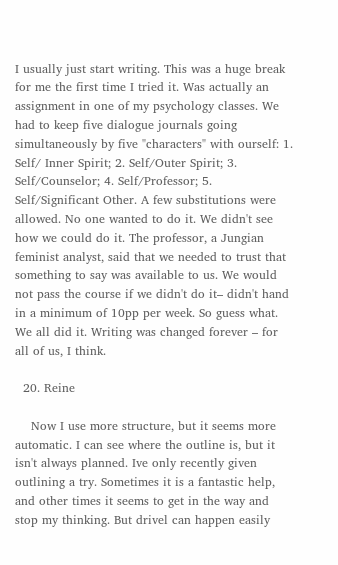I usually just start writing. This was a huge break for me the first time I tried it. Was actually an assignment in one of my psychology classes. We had to keep five dialogue journals going simultaneously by five "characters" with ourself: 1. Self/ Inner Spirit; 2. Self/Outer Spirit; 3. Self/Counselor; 4. Self/Professor; 5. Self/Significant Other. A few substitutions were allowed. No one wanted to do it. We didn't see how we could do it. The professor, a Jungian feminist analyst, said that we needed to trust that something to say was available to us. We would not pass the course if we didn't do it– didn't hand in a minimum of 10pp per week. So guess what. We all did it. Writing was changed forever – for all of us, I think.

  20. Reine

    Now I use more structure, but it seems more automatic. I can see where the outline is, but it isn't always planned. Ive only recently given outlining a try. Sometimes it is a fantastic help, and other times it seems to get in the way and stop my thinking. But drivel can happen easily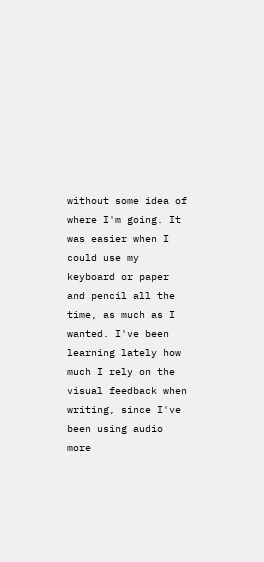without some idea of where I'm going. It was easier when I could use my keyboard or paper and pencil all the time, as much as I wanted. I've been learning lately how much I rely on the visual feedback when writing, since I've been using audio more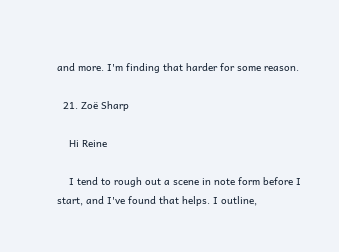and more. I'm finding that harder for some reason.

  21. Zoë Sharp

    Hi Reine

    I tend to rough out a scene in note form before I start, and I've found that helps. I outline,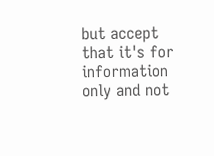but accept that it's for information only and not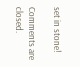set in stone!

Comments are closed.